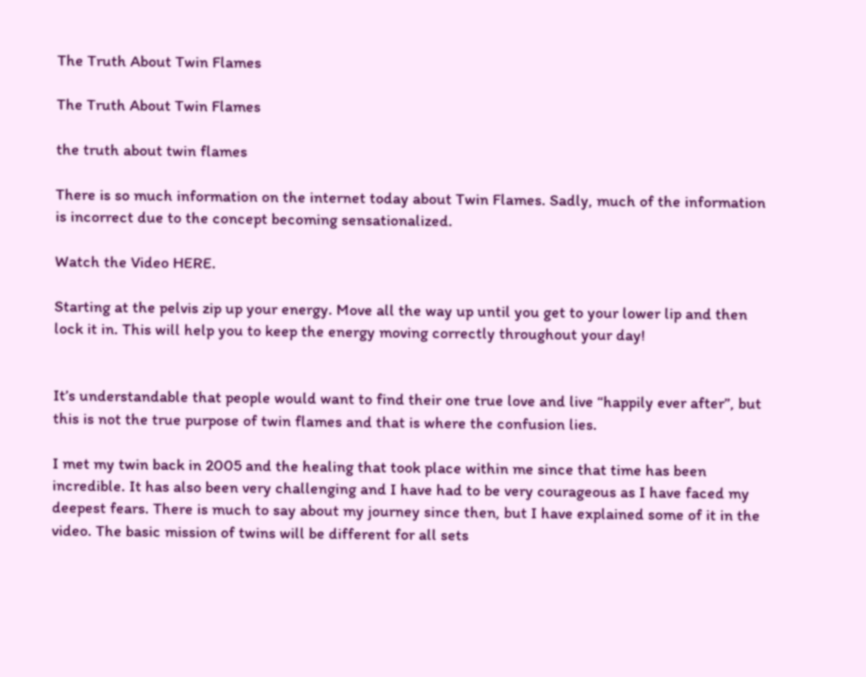The Truth About Twin Flames

The Truth About Twin Flames

the truth about twin flames

There is so much information on the internet today about Twin Flames. Sadly, much of the information is incorrect due to the concept becoming sensationalized.

Watch the Video HERE.

Starting at the pelvis zip up your energy. Move all the way up until you get to your lower lip and then lock it in. This will help you to keep the energy moving correctly throughout your day!


It’s understandable that people would want to find their one true love and live “happily ever after”, but this is not the true purpose of twin flames and that is where the confusion lies.

I met my twin back in 2005 and the healing that took place within me since that time has been incredible. It has also been very challenging and I have had to be very courageous as I have faced my deepest fears. There is much to say about my journey since then, but I have explained some of it in the video. The basic mission of twins will be different for all sets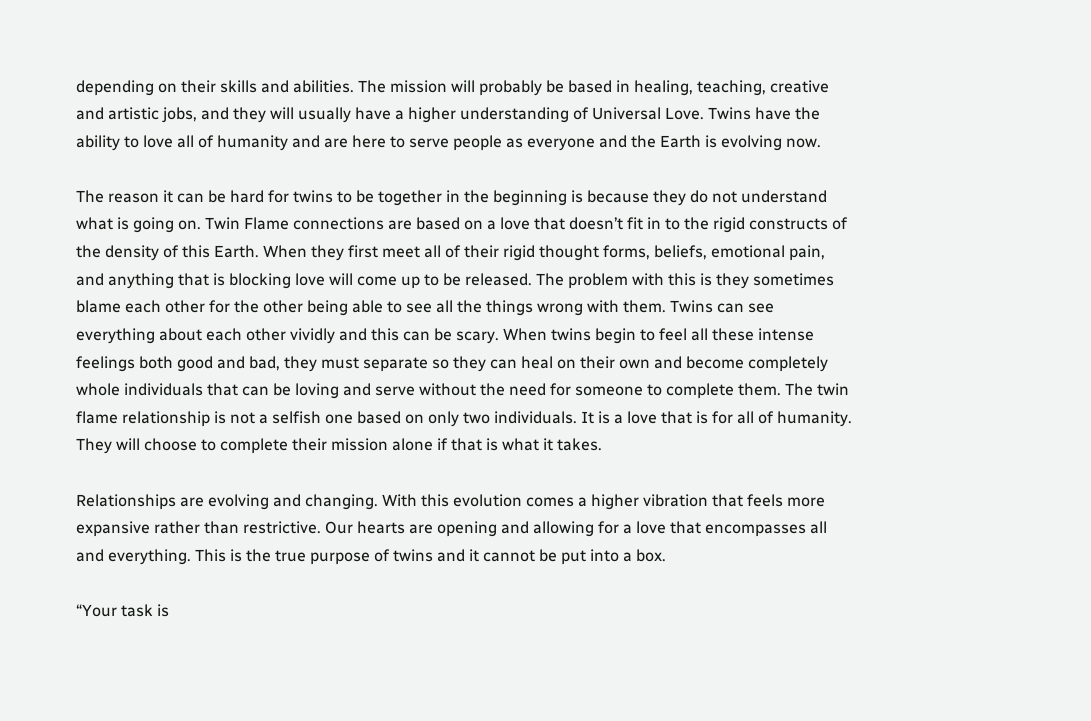depending on their skills and abilities. The mission will probably be based in healing, teaching, creative and artistic jobs, and they will usually have a higher understanding of Universal Love. Twins have the ability to love all of humanity and are here to serve people as everyone and the Earth is evolving now.

The reason it can be hard for twins to be together in the beginning is because they do not understand what is going on. Twin Flame connections are based on a love that doesn’t fit in to the rigid constructs of the density of this Earth. When they first meet all of their rigid thought forms, beliefs, emotional pain, and anything that is blocking love will come up to be released. The problem with this is they sometimes blame each other for the other being able to see all the things wrong with them. Twins can see everything about each other vividly and this can be scary. When twins begin to feel all these intense feelings both good and bad, they must separate so they can heal on their own and become completely whole individuals that can be loving and serve without the need for someone to complete them. The twin flame relationship is not a selfish one based on only two individuals. It is a love that is for all of humanity. They will choose to complete their mission alone if that is what it takes.

Relationships are evolving and changing. With this evolution comes a higher vibration that feels more expansive rather than restrictive. Our hearts are opening and allowing for a love that encompasses all and everything. This is the true purpose of twins and it cannot be put into a box.

“Your task is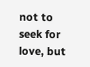not to seek for love, but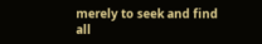merely to seek and find all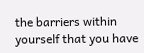the barriers within yourself that you have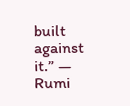built against it.” ― Rumi